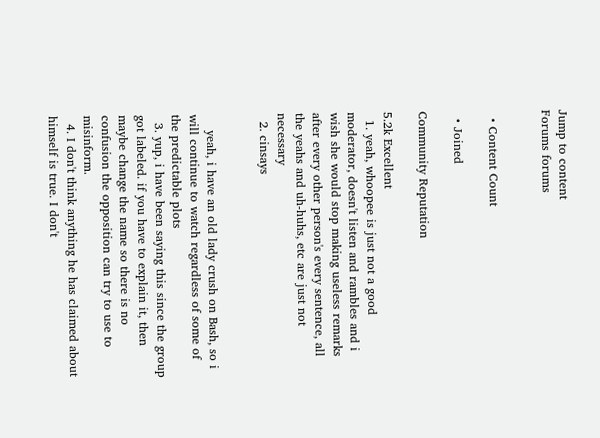Jump to content
Forums forums


  • Content Count

  • Joined

Community Reputation

5.2k Excellent
  1. yeah, whoopee is just not a good moderator, doesn't listen and rambles and i wish she would stop making useless remarks after every other person's every sentence, all the yeahs and uh-huhs, etc are just not necessary
  2. cinsays


    yeah, i have an old lady crush on Bash, so i will continue to watch regardless of some of the predictable plots
  3. yup, i have been saying this since the group got labeled. if you have to explain it, then maybe change the name so there is no confusion the opposition can try to use to misinform.
  4. I don't think anything he has claimed about himself is true. I don't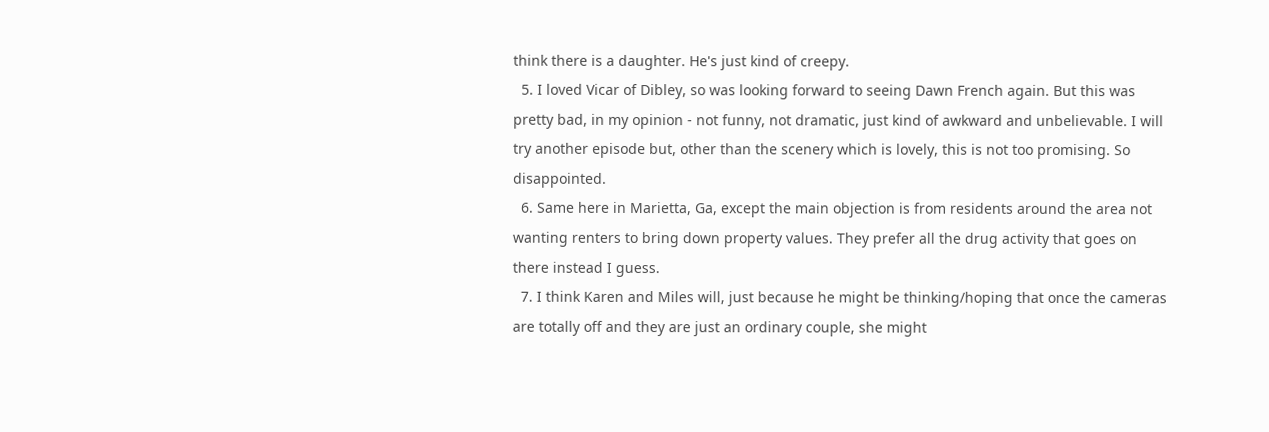think there is a daughter. He's just kind of creepy.
  5. I loved Vicar of Dibley, so was looking forward to seeing Dawn French again. But this was pretty bad, in my opinion - not funny, not dramatic, just kind of awkward and unbelievable. I will try another episode but, other than the scenery which is lovely, this is not too promising. So disappointed.
  6. Same here in Marietta, Ga, except the main objection is from residents around the area not wanting renters to bring down property values. They prefer all the drug activity that goes on there instead I guess.
  7. I think Karen and Miles will, just because he might be thinking/hoping that once the cameras are totally off and they are just an ordinary couple, she might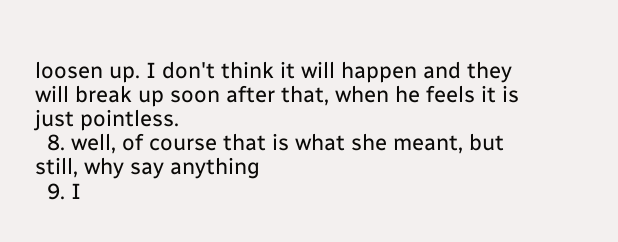loosen up. I don't think it will happen and they will break up soon after that, when he feels it is just pointless.
  8. well, of course that is what she meant, but still, why say anything
  9. I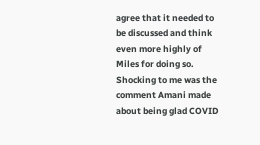agree that it needed to be discussed and think even more highly of Miles for doing so. Shocking to me was the comment Amani made about being glad COVID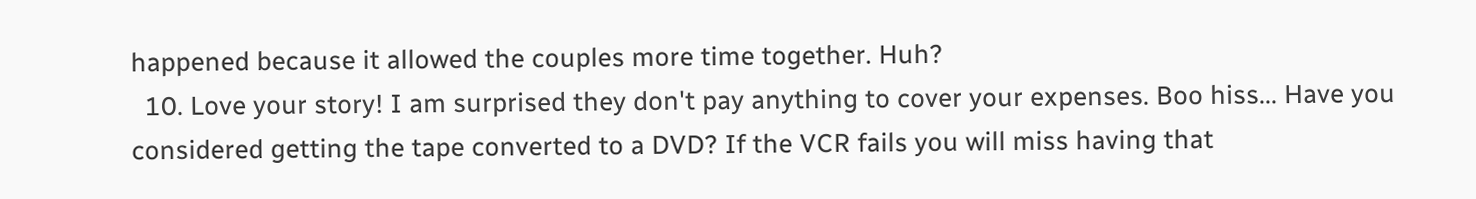happened because it allowed the couples more time together. Huh?
  10. Love your story! I am surprised they don't pay anything to cover your expenses. Boo hiss... Have you considered getting the tape converted to a DVD? If the VCR fails you will miss having that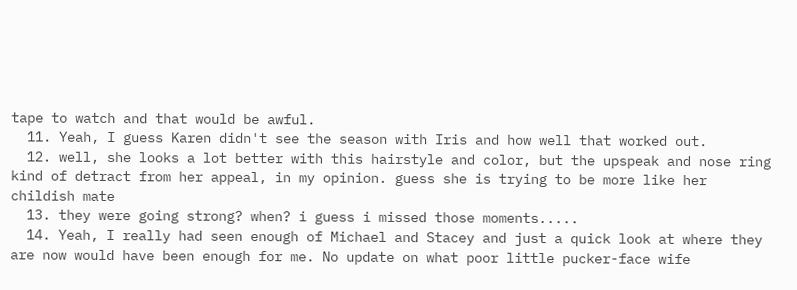tape to watch and that would be awful.
  11. Yeah, I guess Karen didn't see the season with Iris and how well that worked out.
  12. well, she looks a lot better with this hairstyle and color, but the upspeak and nose ring kind of detract from her appeal, in my opinion. guess she is trying to be more like her childish mate
  13. they were going strong? when? i guess i missed those moments.....
  14. Yeah, I really had seen enough of Michael and Stacey and just a quick look at where they are now would have been enough for me. No update on what poor little pucker-face wife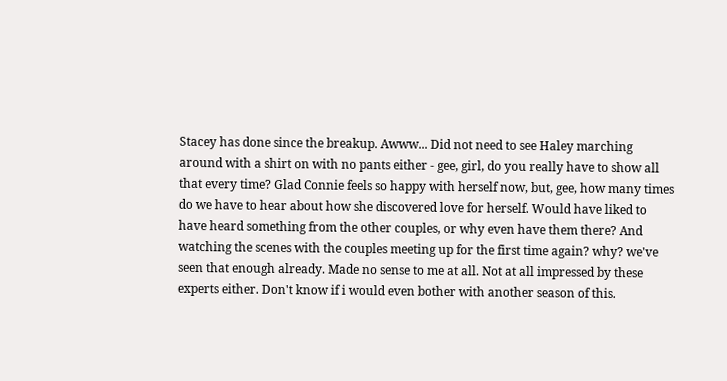Stacey has done since the breakup. Awww... Did not need to see Haley marching around with a shirt on with no pants either - gee, girl, do you really have to show all that every time? Glad Connie feels so happy with herself now, but, gee, how many times do we have to hear about how she discovered love for herself. Would have liked to have heard something from the other couples, or why even have them there? And watching the scenes with the couples meeting up for the first time again? why? we've seen that enough already. Made no sense to me at all. Not at all impressed by these experts either. Don't know if i would even bother with another season of this.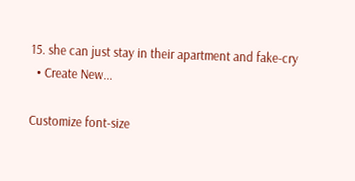15. she can just stay in their apartment and fake-cry
  • Create New...

Customize font-size